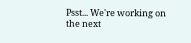Psst... We're working on the next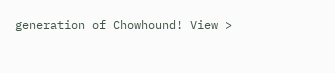generation of Chowhound! View >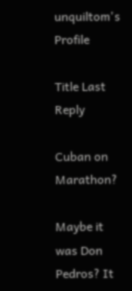unquiltom's Profile

Title Last Reply

Cuban on Marathon?

Maybe it was Don Pedros? It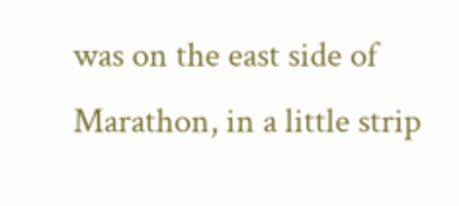was on the east side of Marathon, in a little strip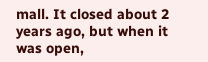mall. It closed about 2 years ago, but when it was open,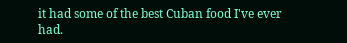it had some of the best Cuban food I've ever had.